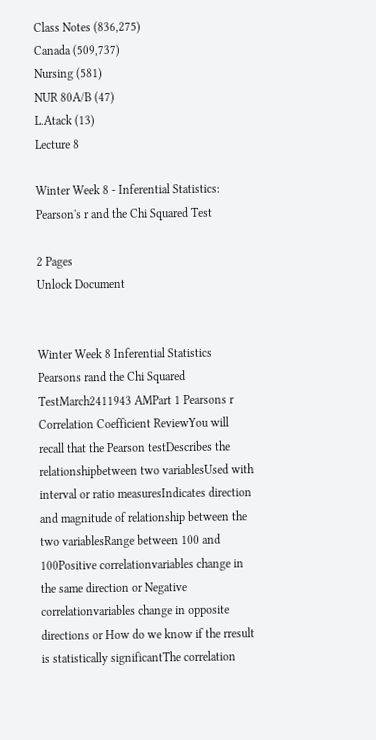Class Notes (836,275)
Canada (509,737)
Nursing (581)
NUR 80A/B (47)
L.Atack (13)
Lecture 8

Winter Week 8 - Inferential Statistics: Pearson's r and the Chi Squared Test

2 Pages
Unlock Document


Winter Week 8 Inferential Statistics Pearsons rand the Chi Squared TestMarch2411943 AMPart 1 Pearsons r Correlation Coefficient ReviewYou will recall that the Pearson testDescribes the relationshipbetween two variablesUsed with interval or ratio measuresIndicates direction and magnitude of relationship between the two variablesRange between 100 and 100Positive correlationvariables change in the same direction or Negative correlationvariables change in opposite directions or How do we know if the rresult is statistically significantThe correlation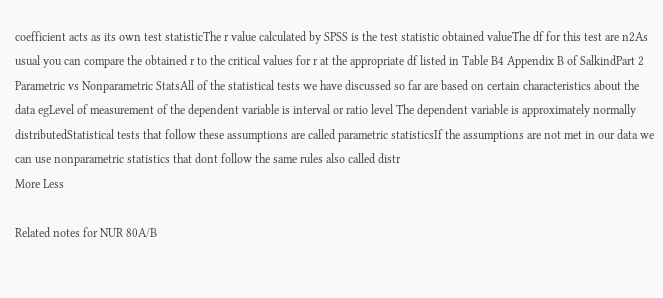coefficient acts as its own test statisticThe r value calculated by SPSS is the test statistic obtained valueThe df for this test are n2As usual you can compare the obtained r to the critical values for r at the appropriate df listed in Table B4 Appendix B of SalkindPart 2 Parametric vs Nonparametric StatsAll of the statistical tests we have discussed so far are based on certain characteristics about the data egLevel of measurement of the dependent variable is interval or ratio level The dependent variable is approximately normally distributedStatistical tests that follow these assumptions are called parametric statisticsIf the assumptions are not met in our data we can use nonparametric statistics that dont follow the same rules also called distr
More Less

Related notes for NUR 80A/B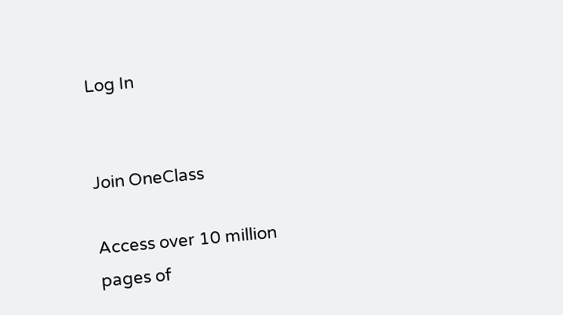Log In


Join OneClass

Access over 10 million pages of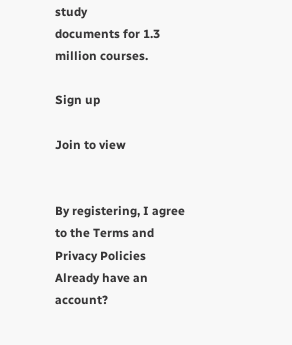study
documents for 1.3 million courses.

Sign up

Join to view


By registering, I agree to the Terms and Privacy Policies
Already have an account?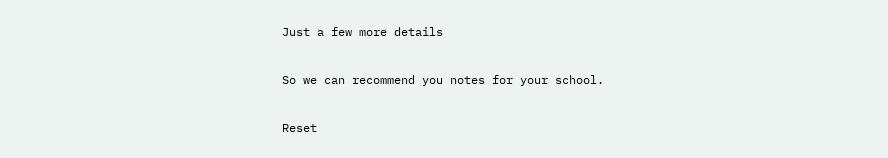Just a few more details

So we can recommend you notes for your school.

Reset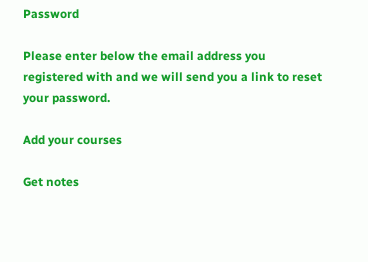Password

Please enter below the email address you registered with and we will send you a link to reset your password.

Add your courses

Get notes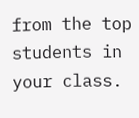from the top students in your class.